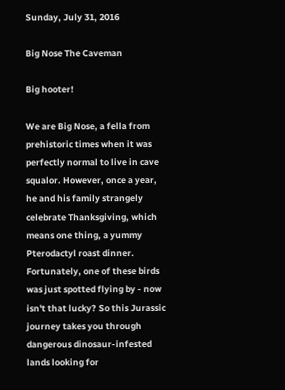Sunday, July 31, 2016

Big Nose The Caveman

Big hooter!

We are Big Nose, a fella from prehistoric times when it was perfectly normal to live in cave squalor. However, once a year, he and his family strangely celebrate Thanksgiving, which means one thing, a yummy Pterodactyl roast dinner. Fortunately, one of these birds was just spotted flying by - now isn't that lucky? So this Jurassic journey takes you through dangerous dinosaur-infested lands looking for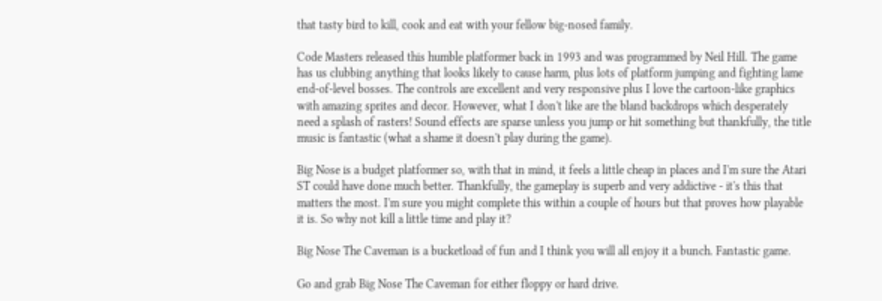that tasty bird to kill, cook and eat with your fellow big-nosed family.

Code Masters released this humble platformer back in 1993 and was programmed by Neil Hill. The game has us clubbing anything that looks likely to cause harm, plus lots of platform jumping and fighting lame end-of-level bosses. The controls are excellent and very responsive plus I love the cartoon-like graphics with amazing sprites and decor. However, what I don't like are the bland backdrops which desperately need a splash of rasters! Sound effects are sparse unless you jump or hit something but thankfully, the title music is fantastic (what a shame it doesn't play during the game).

Big Nose is a budget platformer so, with that in mind, it feels a little cheap in places and I'm sure the Atari ST could have done much better. Thankfully, the gameplay is superb and very addictive - it's this that matters the most. I'm sure you might complete this within a couple of hours but that proves how playable it is. So why not kill a little time and play it?

Big Nose The Caveman is a bucketload of fun and I think you will all enjoy it a bunch. Fantastic game.

Go and grab Big Nose The Caveman for either floppy or hard drive.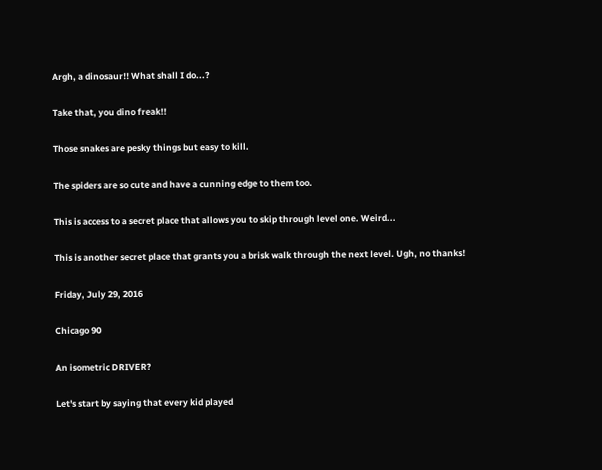Argh, a dinosaur!! What shall I do...?

Take that, you dino freak!!

Those snakes are pesky things but easy to kill.

The spiders are so cute and have a cunning edge to them too.

This is access to a secret place that allows you to skip through level one. Weird...

This is another secret place that grants you a brisk walk through the next level. Ugh, no thanks!

Friday, July 29, 2016

Chicago 90

An isometric DRIVER?

Let's start by saying that every kid played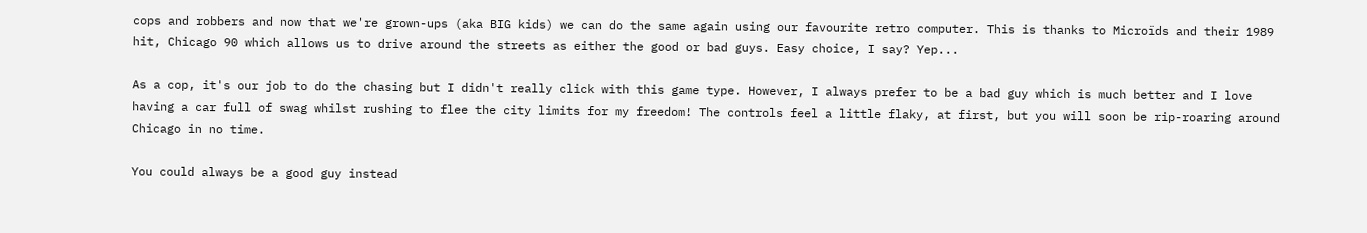cops and robbers and now that we're grown-ups (aka BIG kids) we can do the same again using our favourite retro computer. This is thanks to Microïds and their 1989 hit, Chicago 90 which allows us to drive around the streets as either the good or bad guys. Easy choice, I say? Yep...

As a cop, it's our job to do the chasing but I didn't really click with this game type. However, I always prefer to be a bad guy which is much better and I love having a car full of swag whilst rushing to flee the city limits for my freedom! The controls feel a little flaky, at first, but you will soon be rip-roaring around Chicago in no time.

You could always be a good guy instead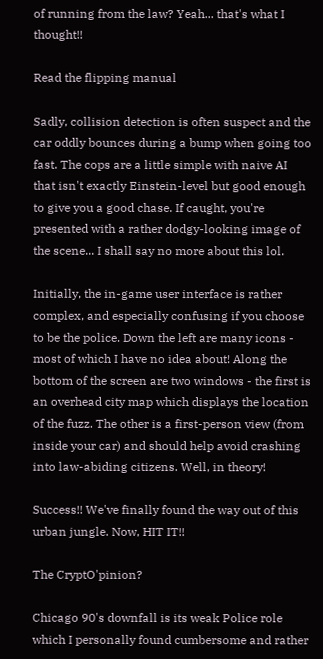of running from the law? Yeah... that's what I thought!!

Read the flipping manual

Sadly, collision detection is often suspect and the car oddly bounces during a bump when going too fast. The cops are a little simple with naive AI that isn't exactly Einstein-level but good enough to give you a good chase. If caught, you're presented with a rather dodgy-looking image of the scene... I shall say no more about this lol.

Initially, the in-game user interface is rather complex, and especially confusing if you choose to be the police. Down the left are many icons - most of which I have no idea about! Along the bottom of the screen are two windows - the first is an overhead city map which displays the location of the fuzz. The other is a first-person view (from inside your car) and should help avoid crashing into law-abiding citizens. Well, in theory!

Success!! We've finally found the way out of this urban jungle. Now, HIT IT!!

The CryptO'pinion?

Chicago 90's downfall is its weak Police role which I personally found cumbersome and rather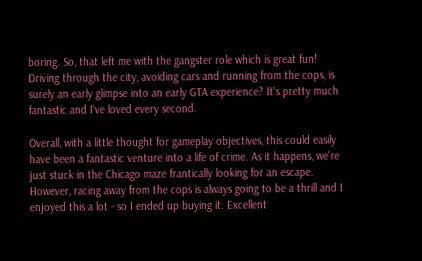boring. So, that left me with the gangster role which is great fun! Driving through the city, avoiding cars and running from the cops, is surely an early glimpse into an early GTA experience? It's pretty much fantastic and I've loved every second.

Overall, with a little thought for gameplay objectives, this could easily have been a fantastic venture into a life of crime. As it happens, we're just stuck in the Chicago maze frantically looking for an escape. However, racing away from the cops is always going to be a thrill and I enjoyed this a lot - so I ended up buying it. Excellent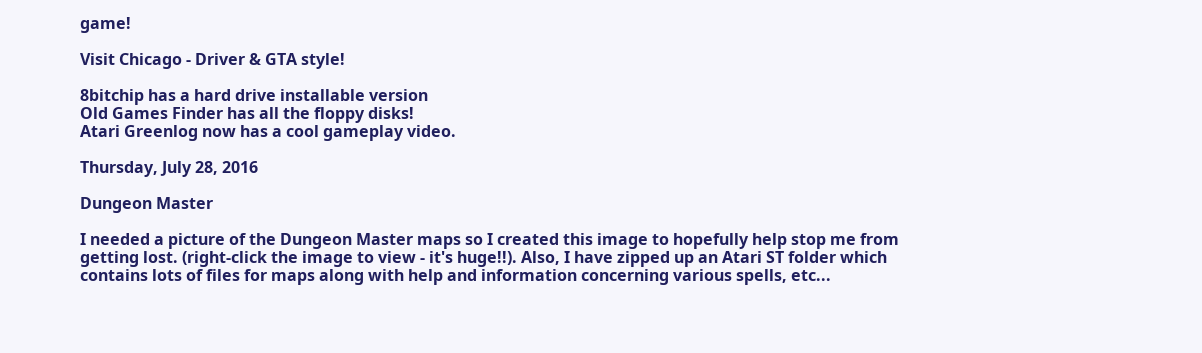game!

Visit Chicago - Driver & GTA style!

8bitchip has a hard drive installable version
Old Games Finder has all the floppy disks!
Atari Greenlog now has a cool gameplay video.

Thursday, July 28, 2016

Dungeon Master

I needed a picture of the Dungeon Master maps so I created this image to hopefully help stop me from getting lost. (right-click the image to view - it's huge!!). Also, I have zipped up an Atari ST folder which contains lots of files for maps along with help and information concerning various spells, etc...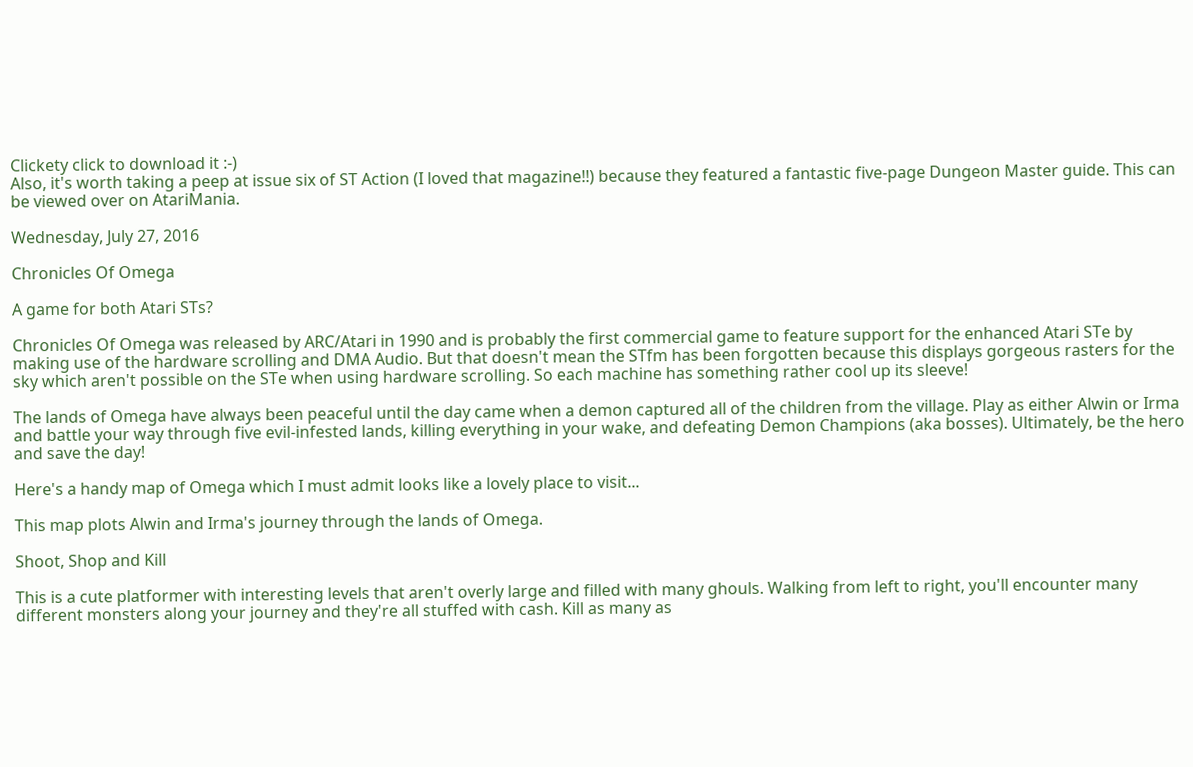Clickety click to download it :-)
Also, it's worth taking a peep at issue six of ST Action (I loved that magazine!!) because they featured a fantastic five-page Dungeon Master guide. This can be viewed over on AtariMania.

Wednesday, July 27, 2016

Chronicles Of Omega

A game for both Atari STs?

Chronicles Of Omega was released by ARC/Atari in 1990 and is probably the first commercial game to feature support for the enhanced Atari STe by making use of the hardware scrolling and DMA Audio. But that doesn't mean the STfm has been forgotten because this displays gorgeous rasters for the sky which aren't possible on the STe when using hardware scrolling. So each machine has something rather cool up its sleeve!

The lands of Omega have always been peaceful until the day came when a demon captured all of the children from the village. Play as either Alwin or Irma and battle your way through five evil-infested lands, killing everything in your wake, and defeating Demon Champions (aka bosses). Ultimately, be the hero and save the day!

Here's a handy map of Omega which I must admit looks like a lovely place to visit...

This map plots Alwin and Irma's journey through the lands of Omega.

Shoot, Shop and Kill

This is a cute platformer with interesting levels that aren't overly large and filled with many ghouls. Walking from left to right, you'll encounter many different monsters along your journey and they're all stuffed with cash. Kill as many as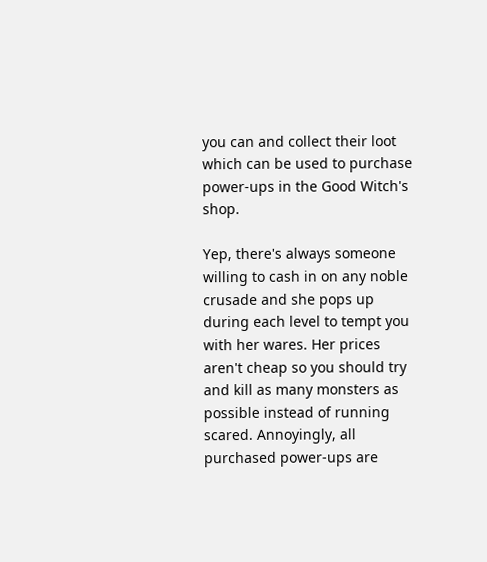you can and collect their loot which can be used to purchase power-ups in the Good Witch's shop.

Yep, there's always someone willing to cash in on any noble crusade and she pops up during each level to tempt you with her wares. Her prices aren't cheap so you should try and kill as many monsters as possible instead of running scared. Annoyingly, all purchased power-ups are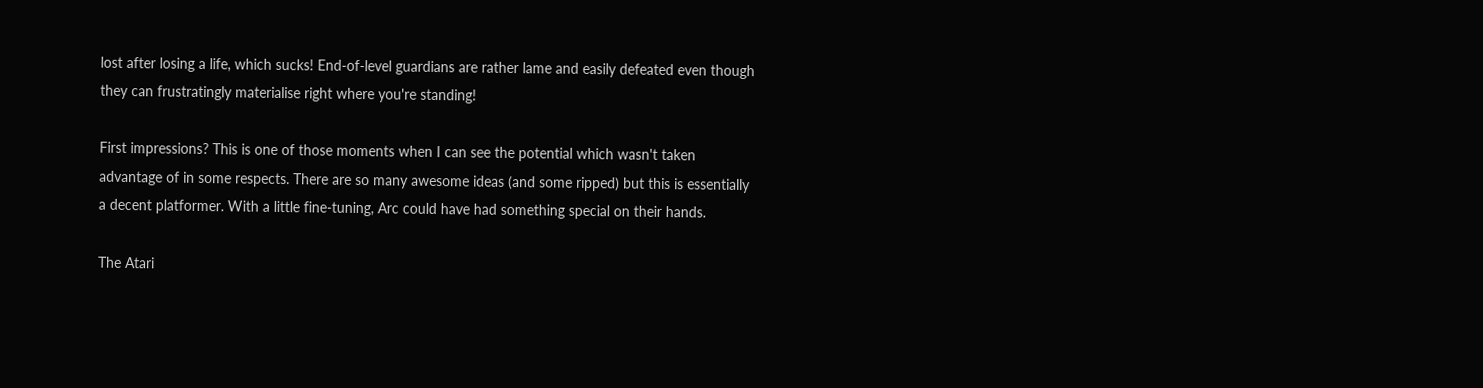lost after losing a life, which sucks! End-of-level guardians are rather lame and easily defeated even though they can frustratingly materialise right where you're standing!

First impressions? This is one of those moments when I can see the potential which wasn't taken advantage of in some respects. There are so many awesome ideas (and some ripped) but this is essentially a decent platformer. With a little fine-tuning, Arc could have had something special on their hands.

The Atari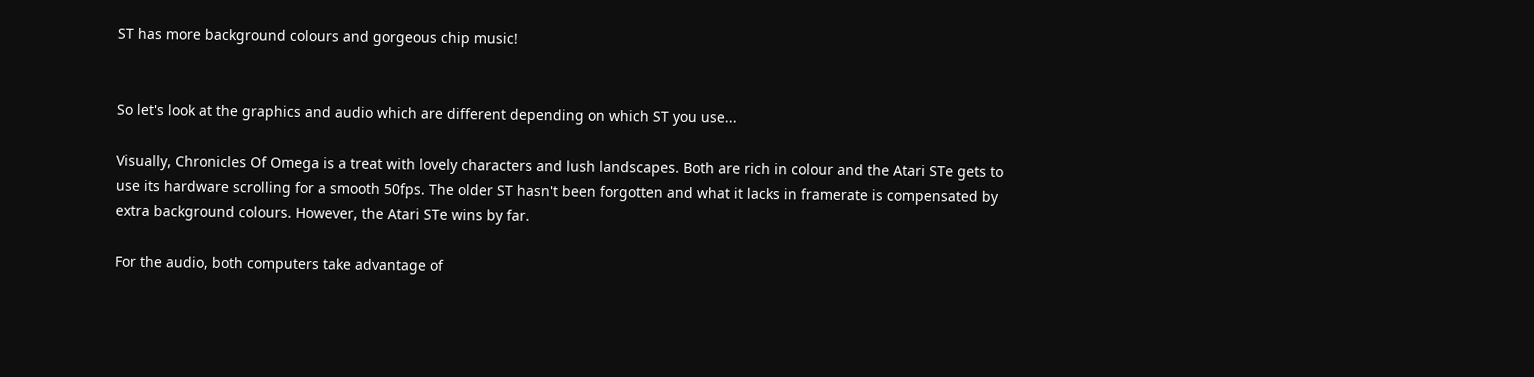ST has more background colours and gorgeous chip music!


So let's look at the graphics and audio which are different depending on which ST you use...

Visually, Chronicles Of Omega is a treat with lovely characters and lush landscapes. Both are rich in colour and the Atari STe gets to use its hardware scrolling for a smooth 50fps. The older ST hasn't been forgotten and what it lacks in framerate is compensated by extra background colours. However, the Atari STe wins by far.

For the audio, both computers take advantage of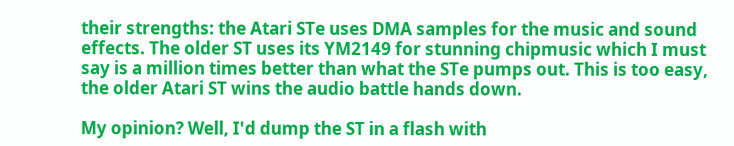their strengths: the Atari STe uses DMA samples for the music and sound effects. The older ST uses its YM2149 for stunning chipmusic which I must say is a million times better than what the STe pumps out. This is too easy, the older Atari ST wins the audio battle hands down.

My opinion? Well, I'd dump the ST in a flash with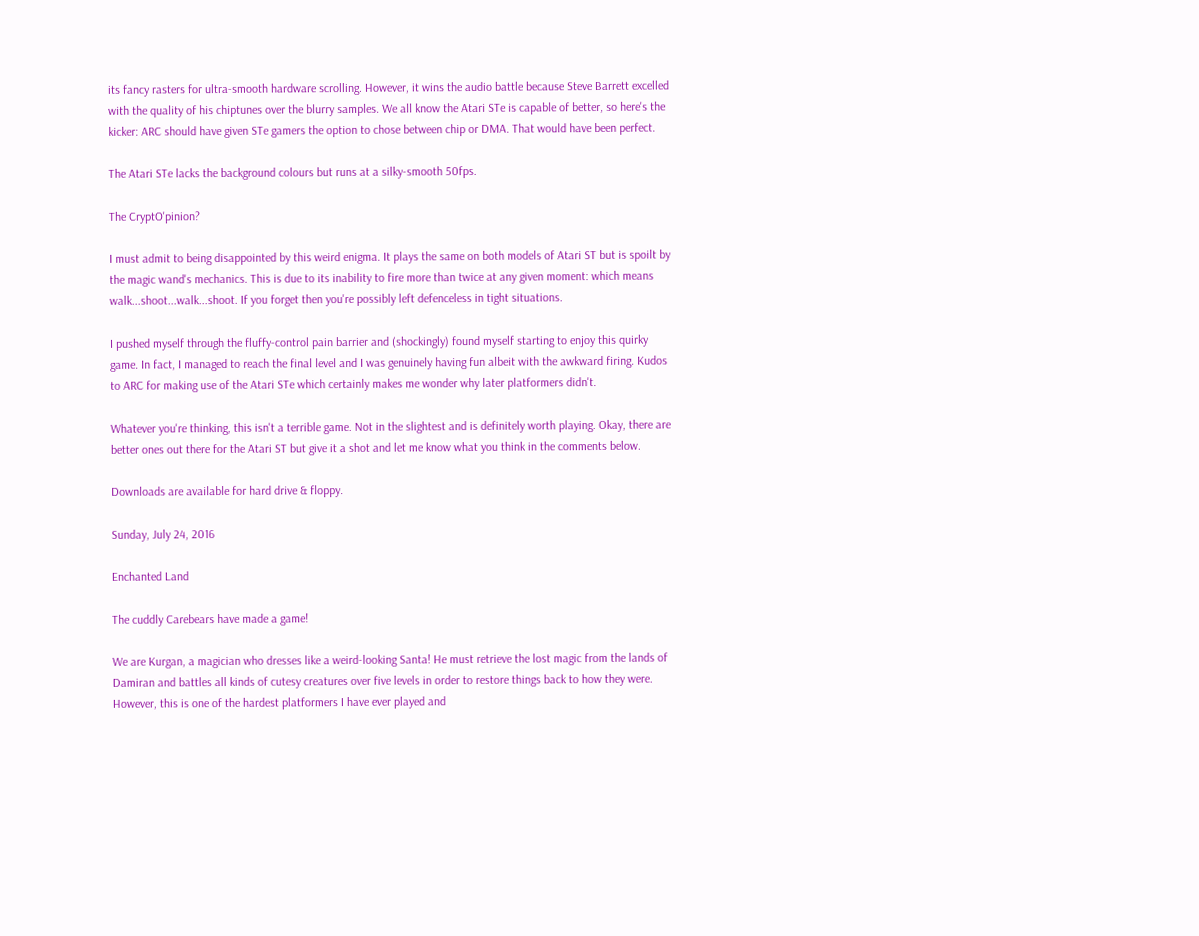its fancy rasters for ultra-smooth hardware scrolling. However, it wins the audio battle because Steve Barrett excelled with the quality of his chiptunes over the blurry samples. We all know the Atari STe is capable of better, so here's the kicker: ARC should have given STe gamers the option to chose between chip or DMA. That would have been perfect.

The Atari STe lacks the background colours but runs at a silky-smooth 50fps.

The CryptO'pinion?

I must admit to being disappointed by this weird enigma. It plays the same on both models of Atari ST but is spoilt by the magic wand's mechanics. This is due to its inability to fire more than twice at any given moment: which means walk...shoot...walk...shoot. If you forget then you're possibly left defenceless in tight situations.

I pushed myself through the fluffy-control pain barrier and (shockingly) found myself starting to enjoy this quirky game. In fact, I managed to reach the final level and I was genuinely having fun albeit with the awkward firing. Kudos to ARC for making use of the Atari STe which certainly makes me wonder why later platformers didn't.

Whatever you're thinking, this isn't a terrible game. Not in the slightest and is definitely worth playing. Okay, there are better ones out there for the Atari ST but give it a shot and let me know what you think in the comments below.

Downloads are available for hard drive & floppy.

Sunday, July 24, 2016

Enchanted Land

The cuddly Carebears have made a game!

We are Kurgan, a magician who dresses like a weird-looking Santa! He must retrieve the lost magic from the lands of Damiran and battles all kinds of cutesy creatures over five levels in order to restore things back to how they were. However, this is one of the hardest platformers I have ever played and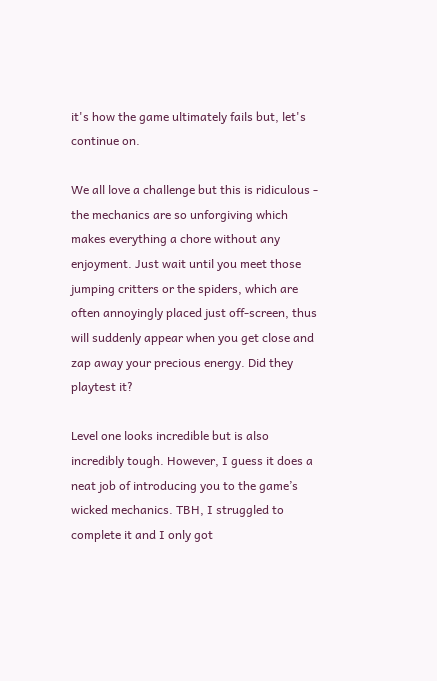it's how the game ultimately fails but, let's continue on.

We all love a challenge but this is ridiculous - the mechanics are so unforgiving which makes everything a chore without any enjoyment. Just wait until you meet those jumping critters or the spiders, which are often annoyingly placed just off-screen, thus will suddenly appear when you get close and zap away your precious energy. Did they playtest it?

Level one looks incredible but is also incredibly tough. However, I guess it does a neat job of introducing you to the game’s wicked mechanics. TBH, I struggled to complete it and I only got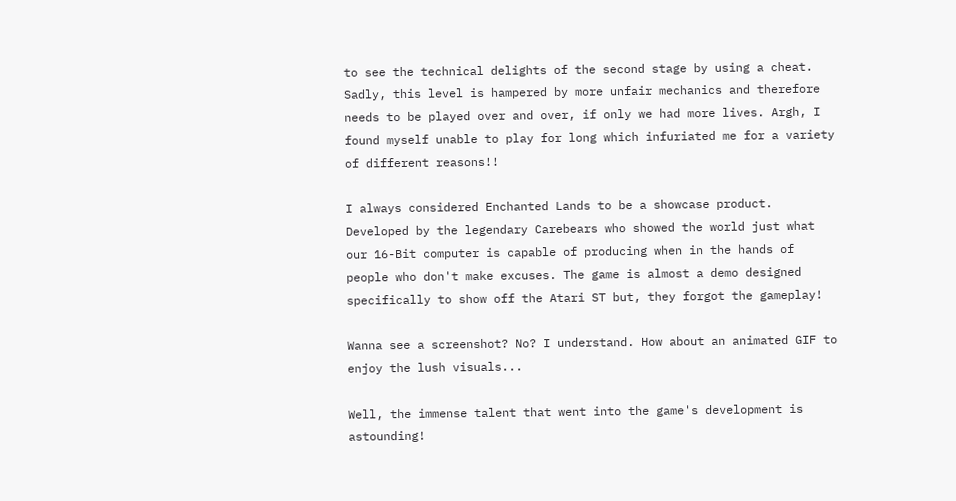to see the technical delights of the second stage by using a cheat. Sadly, this level is hampered by more unfair mechanics and therefore needs to be played over and over, if only we had more lives. Argh, I found myself unable to play for long which infuriated me for a variety of different reasons!!

I always considered Enchanted Lands to be a showcase product. Developed by the legendary Carebears who showed the world just what our 16-Bit computer is capable of producing when in the hands of people who don't make excuses. The game is almost a demo designed specifically to show off the Atari ST but, they forgot the gameplay!

Wanna see a screenshot? No? I understand. How about an animated GIF to enjoy the lush visuals...

Well, the immense talent that went into the game's development is astounding!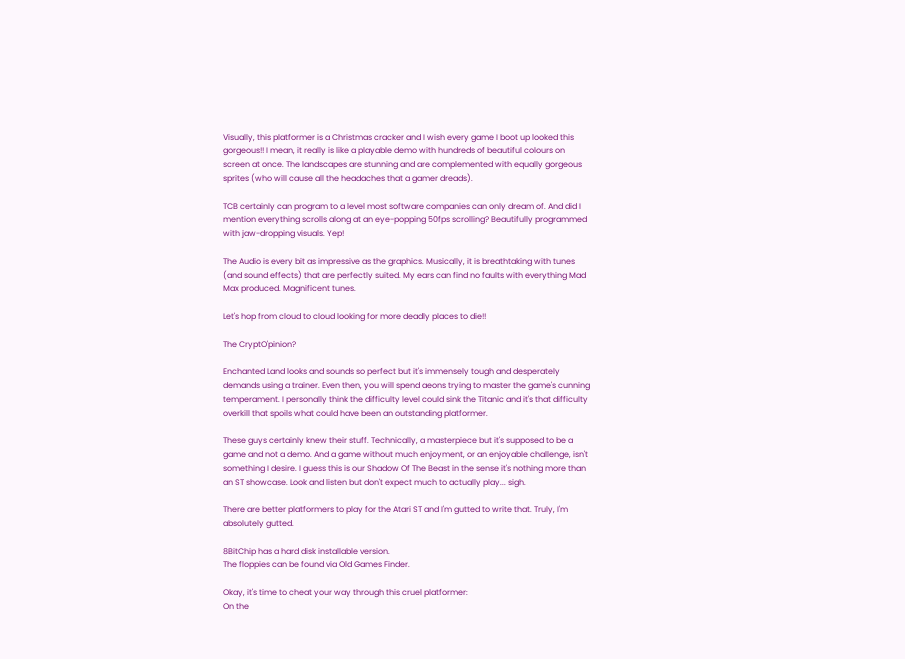Visually, this platformer is a Christmas cracker and I wish every game I boot up looked this gorgeous!! I mean, it really is like a playable demo with hundreds of beautiful colours on screen at once. The landscapes are stunning and are complemented with equally gorgeous sprites (who will cause all the headaches that a gamer dreads).

TCB certainly can program to a level most software companies can only dream of. And did I mention everything scrolls along at an eye-popping 50fps scrolling? Beautifully programmed with jaw-dropping visuals. Yep!

The Audio is every bit as impressive as the graphics. Musically, it is breathtaking with tunes (and sound effects) that are perfectly suited. My ears can find no faults with everything Mad Max produced. Magnificent tunes.

Let's hop from cloud to cloud looking for more deadly places to die!!

The CryptO'pinion?

Enchanted Land looks and sounds so perfect but it's immensely tough and desperately demands using a trainer. Even then, you will spend aeons trying to master the game's cunning temperament. I personally think the difficulty level could sink the Titanic and it's that difficulty overkill that spoils what could have been an outstanding platformer.

These guys certainly knew their stuff. Technically, a masterpiece but it's supposed to be a game and not a demo. And a game without much enjoyment, or an enjoyable challenge, isn't something I desire. I guess this is our Shadow Of The Beast in the sense it's nothing more than an ST showcase. Look and listen but don't expect much to actually play... sigh.

There are better platformers to play for the Atari ST and I'm gutted to write that. Truly, I'm absolutely gutted.

8BitChip has a hard disk installable version.
The floppies can be found via Old Games Finder.

Okay, it's time to cheat your way through this cruel platformer:
On the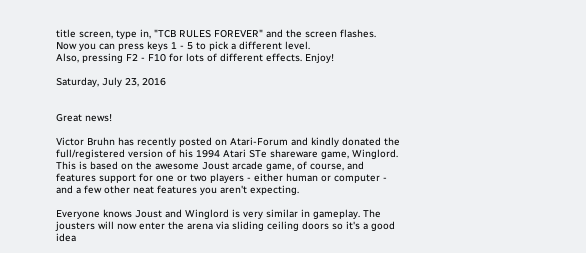title screen, type in, "TCB RULES FOREVER" and the screen flashes.
Now you can press keys 1 - 5 to pick a different level.
Also, pressing F2 - F10 for lots of different effects. Enjoy!

Saturday, July 23, 2016


Great news!

Victor Bruhn has recently posted on Atari-Forum and kindly donated the full/registered version of his 1994 Atari STe shareware game, Winglord. This is based on the awesome Joust arcade game, of course, and features support for one or two players - either human or computer - and a few other neat features you aren't expecting.

Everyone knows Joust and Winglord is very similar in gameplay. The jousters will now enter the arena via sliding ceiling doors so it's a good idea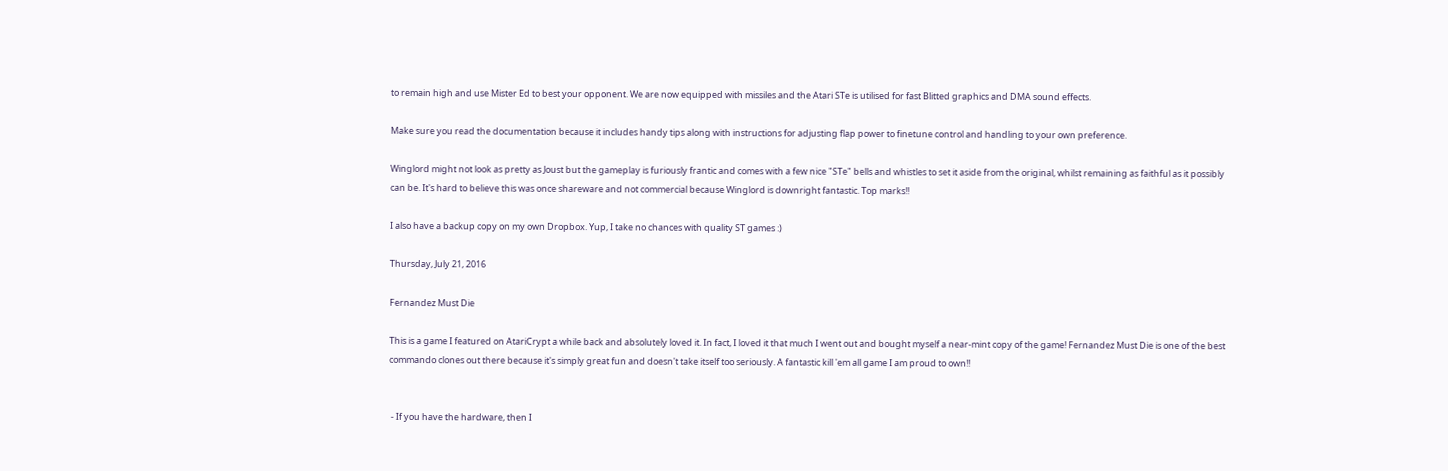to remain high and use Mister Ed to best your opponent. We are now equipped with missiles and the Atari STe is utilised for fast Blitted graphics and DMA sound effects.

Make sure you read the documentation because it includes handy tips along with instructions for adjusting flap power to finetune control and handling to your own preference.

Winglord might not look as pretty as Joust but the gameplay is furiously frantic and comes with a few nice "STe" bells and whistles to set it aside from the original, whilst remaining as faithful as it possibly can be. It's hard to believe this was once shareware and not commercial because Winglord is downright fantastic. Top marks!!

I also have a backup copy on my own Dropbox. Yup, I take no chances with quality ST games :)

Thursday, July 21, 2016

Fernandez Must Die

This is a game I featured on AtariCrypt a while back and absolutely loved it. In fact, I loved it that much I went out and bought myself a near-mint copy of the game! Fernandez Must Die is one of the best commando clones out there because it's simply great fun and doesn't take itself too seriously. A fantastic kill 'em all game I am proud to own!!


 - If you have the hardware, then I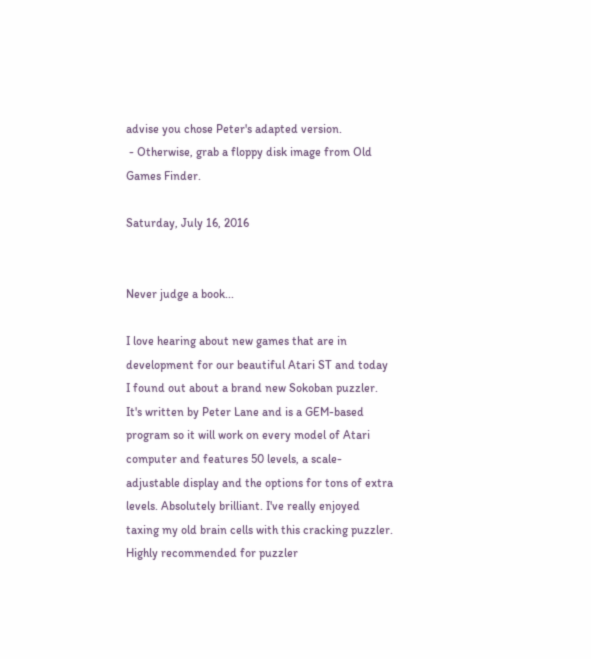advise you chose Peter's adapted version.
 - Otherwise, grab a floppy disk image from Old Games Finder.

Saturday, July 16, 2016


Never judge a book...

I love hearing about new games that are in development for our beautiful Atari ST and today I found out about a brand new Sokoban puzzler. It's written by Peter Lane and is a GEM-based program so it will work on every model of Atari computer and features 50 levels, a scale-adjustable display and the options for tons of extra levels. Absolutely brilliant. I've really enjoyed taxing my old brain cells with this cracking puzzler. Highly recommended for puzzler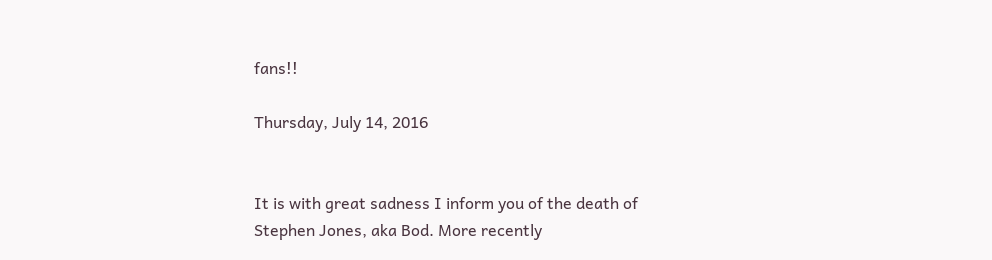fans!!

Thursday, July 14, 2016


It is with great sadness I inform you of the death of Stephen Jones, aka Bod. More recently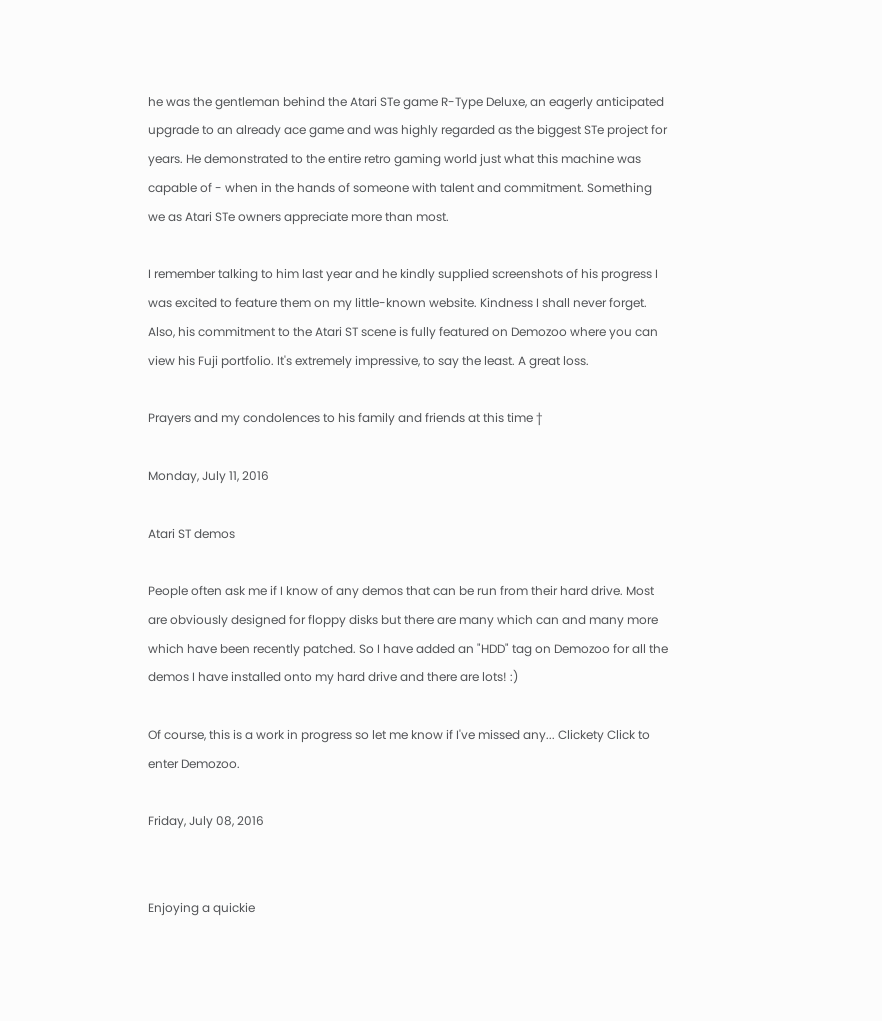he was the gentleman behind the Atari STe game R-Type Deluxe, an eagerly anticipated upgrade to an already ace game and was highly regarded as the biggest STe project for years. He demonstrated to the entire retro gaming world just what this machine was capable of - when in the hands of someone with talent and commitment. Something we as Atari STe owners appreciate more than most.

I remember talking to him last year and he kindly supplied screenshots of his progress I was excited to feature them on my little-known website. Kindness I shall never forget. Also, his commitment to the Atari ST scene is fully featured on Demozoo where you can view his Fuji portfolio. It's extremely impressive, to say the least. A great loss.

Prayers and my condolences to his family and friends at this time †

Monday, July 11, 2016

Atari ST demos

People often ask me if I know of any demos that can be run from their hard drive. Most are obviously designed for floppy disks but there are many which can and many more which have been recently patched. So I have added an "HDD" tag on Demozoo for all the demos I have installed onto my hard drive and there are lots! :)

Of course, this is a work in progress so let me know if I've missed any... Clickety Click to enter Demozoo.

Friday, July 08, 2016


Enjoying a quickie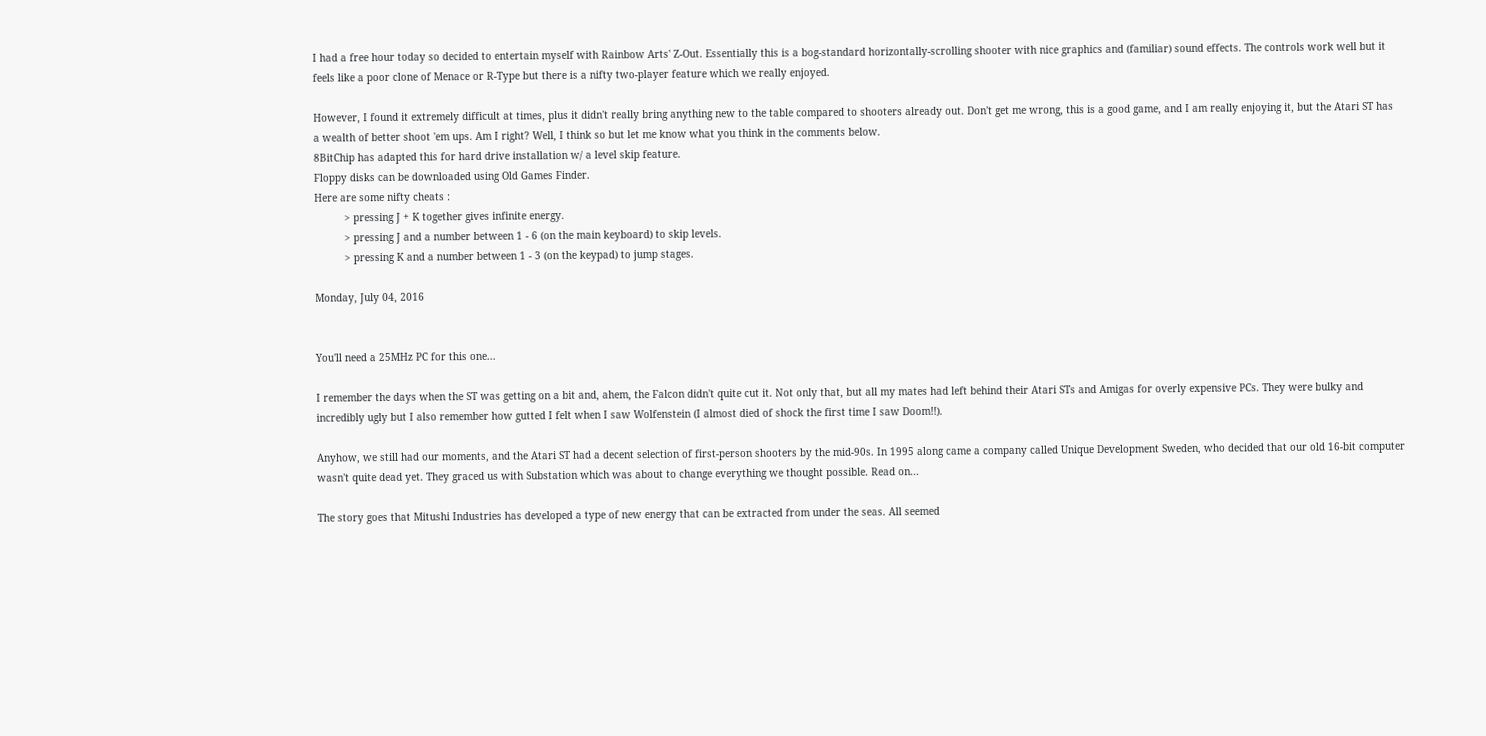I had a free hour today so decided to entertain myself with Rainbow Arts' Z-Out. Essentially this is a bog-standard horizontally-scrolling shooter with nice graphics and (familiar) sound effects. The controls work well but it feels like a poor clone of Menace or R-Type but there is a nifty two-player feature which we really enjoyed.

However, I found it extremely difficult at times, plus it didn't really bring anything new to the table compared to shooters already out. Don't get me wrong, this is a good game, and I am really enjoying it, but the Atari ST has a wealth of better shoot 'em ups. Am I right? Well, I think so but let me know what you think in the comments below.
8BitChip has adapted this for hard drive installation w/ a level skip feature.
Floppy disks can be downloaded using Old Games Finder.
Here are some nifty cheats :
          > pressing J + K together gives infinite energy.
          > pressing J and a number between 1 - 6 (on the main keyboard) to skip levels.
          > pressing K and a number between 1 - 3 (on the keypad) to jump stages.

Monday, July 04, 2016


You'll need a 25MHz PC for this one...

I remember the days when the ST was getting on a bit and, ahem, the Falcon didn't quite cut it. Not only that, but all my mates had left behind their Atari STs and Amigas for overly expensive PCs. They were bulky and incredibly ugly but I also remember how gutted I felt when I saw Wolfenstein (I almost died of shock the first time I saw Doom!!).

Anyhow, we still had our moments, and the Atari ST had a decent selection of first-person shooters by the mid-90s. In 1995 along came a company called Unique Development Sweden, who decided that our old 16-bit computer wasn't quite dead yet. They graced us with Substation which was about to change everything we thought possible. Read on...

The story goes that Mitushi Industries has developed a type of new energy that can be extracted from under the seas. All seemed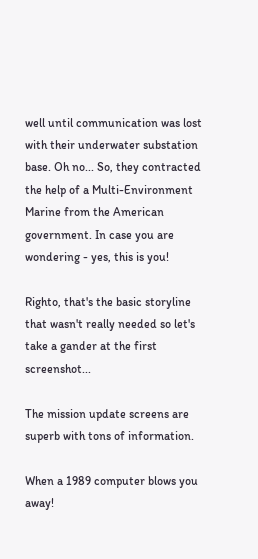well until communication was lost with their underwater substation base. Oh no... So, they contracted the help of a Multi-Environment Marine from the American government. In case you are wondering - yes, this is you!

Righto, that's the basic storyline that wasn't really needed so let's take a gander at the first screenshot...

The mission update screens are superb with tons of information.

When a 1989 computer blows you away!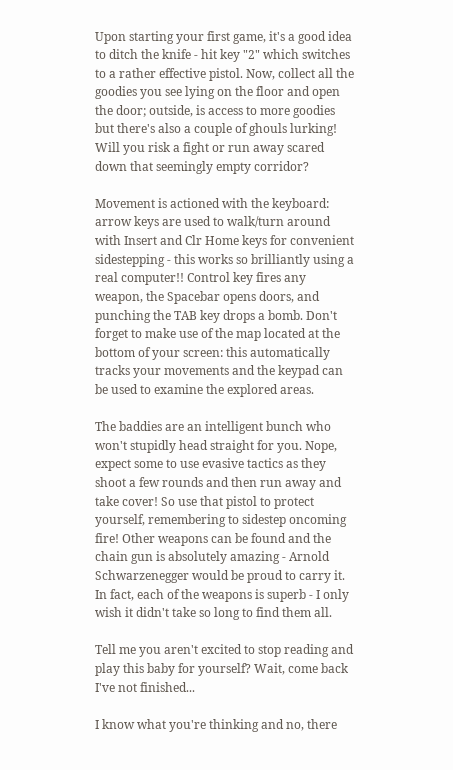Upon starting your first game, it's a good idea to ditch the knife - hit key "2" which switches to a rather effective pistol. Now, collect all the goodies you see lying on the floor and open the door; outside, is access to more goodies but there's also a couple of ghouls lurking! Will you risk a fight or run away scared down that seemingly empty corridor?

Movement is actioned with the keyboard: arrow keys are used to walk/turn around with Insert and Clr Home keys for convenient sidestepping - this works so brilliantly using a real computer!! Control key fires any weapon, the Spacebar opens doors, and punching the TAB key drops a bomb. Don't forget to make use of the map located at the bottom of your screen: this automatically tracks your movements and the keypad can be used to examine the explored areas.

The baddies are an intelligent bunch who won't stupidly head straight for you. Nope, expect some to use evasive tactics as they shoot a few rounds and then run away and take cover! So use that pistol to protect yourself, remembering to sidestep oncoming fire! Other weapons can be found and the chain gun is absolutely amazing - Arnold Schwarzenegger would be proud to carry it. In fact, each of the weapons is superb - I only wish it didn't take so long to find them all.

Tell me you aren't excited to stop reading and play this baby for yourself? Wait, come back I've not finished...

I know what you're thinking and no, there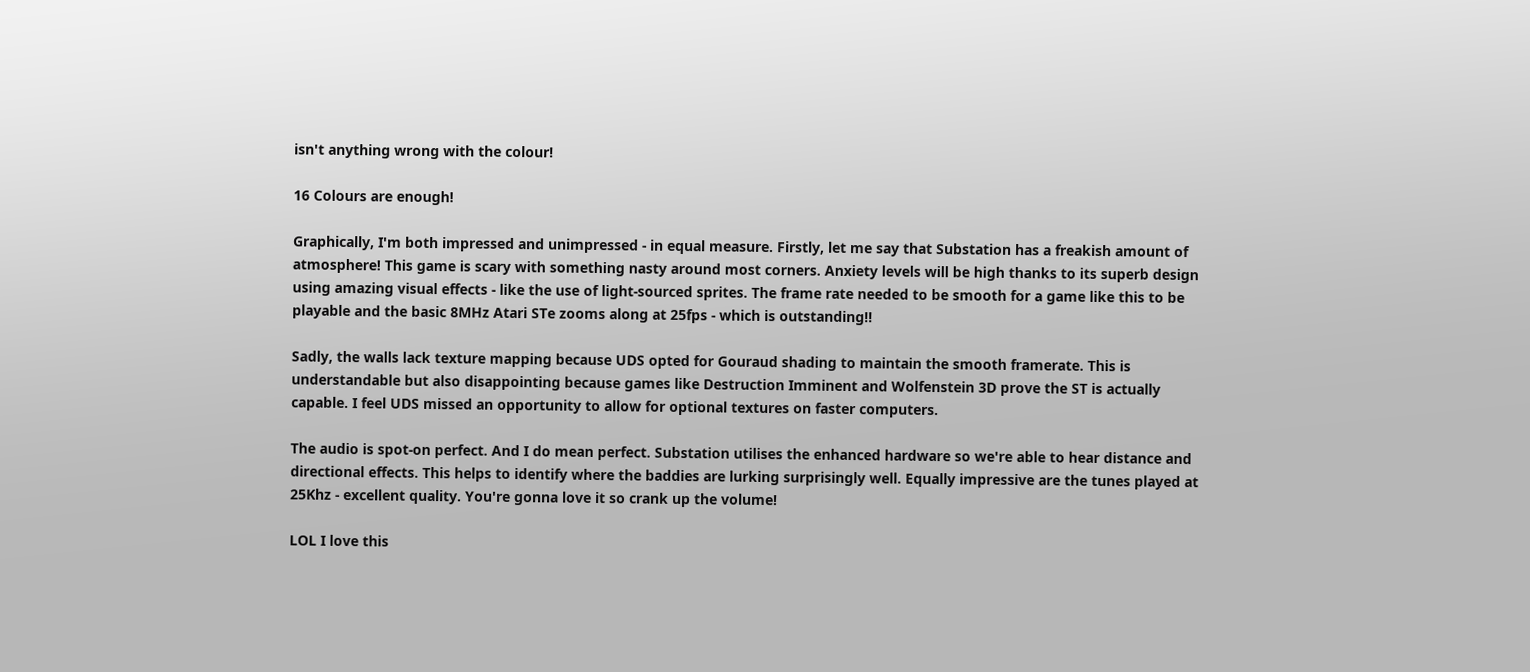isn't anything wrong with the colour!

16 Colours are enough!

Graphically, I'm both impressed and unimpressed - in equal measure. Firstly, let me say that Substation has a freakish amount of atmosphere! This game is scary with something nasty around most corners. Anxiety levels will be high thanks to its superb design using amazing visual effects - like the use of light-sourced sprites. The frame rate needed to be smooth for a game like this to be playable and the basic 8MHz Atari STe zooms along at 25fps - which is outstanding!!

Sadly, the walls lack texture mapping because UDS opted for Gouraud shading to maintain the smooth framerate. This is understandable but also disappointing because games like Destruction Imminent and Wolfenstein 3D prove the ST is actually capable. I feel UDS missed an opportunity to allow for optional textures on faster computers.

The audio is spot-on perfect. And I do mean perfect. Substation utilises the enhanced hardware so we're able to hear distance and directional effects. This helps to identify where the baddies are lurking surprisingly well. Equally impressive are the tunes played at 25Khz - excellent quality. You're gonna love it so crank up the volume!

LOL I love this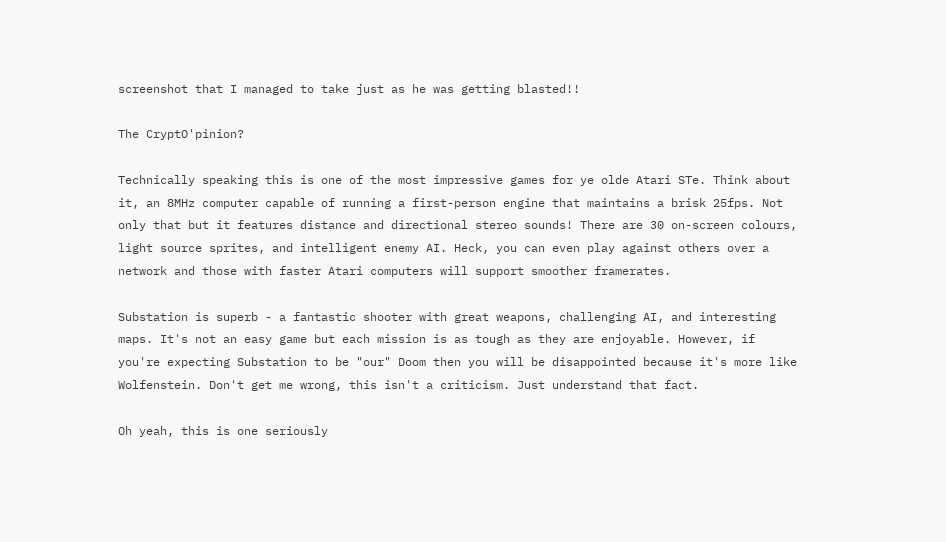screenshot that I managed to take just as he was getting blasted!!

The CryptO'pinion?

Technically speaking this is one of the most impressive games for ye olde Atari STe. Think about it, an 8MHz computer capable of running a first-person engine that maintains a brisk 25fps. Not only that but it features distance and directional stereo sounds! There are 30 on-screen colours, light source sprites, and intelligent enemy AI. Heck, you can even play against others over a network and those with faster Atari computers will support smoother framerates.

Substation is superb - a fantastic shooter with great weapons, challenging AI, and interesting maps. It's not an easy game but each mission is as tough as they are enjoyable. However, if you're expecting Substation to be "our" Doom then you will be disappointed because it's more like Wolfenstein. Don't get me wrong, this isn't a criticism. Just understand that fact.

Oh yeah, this is one seriously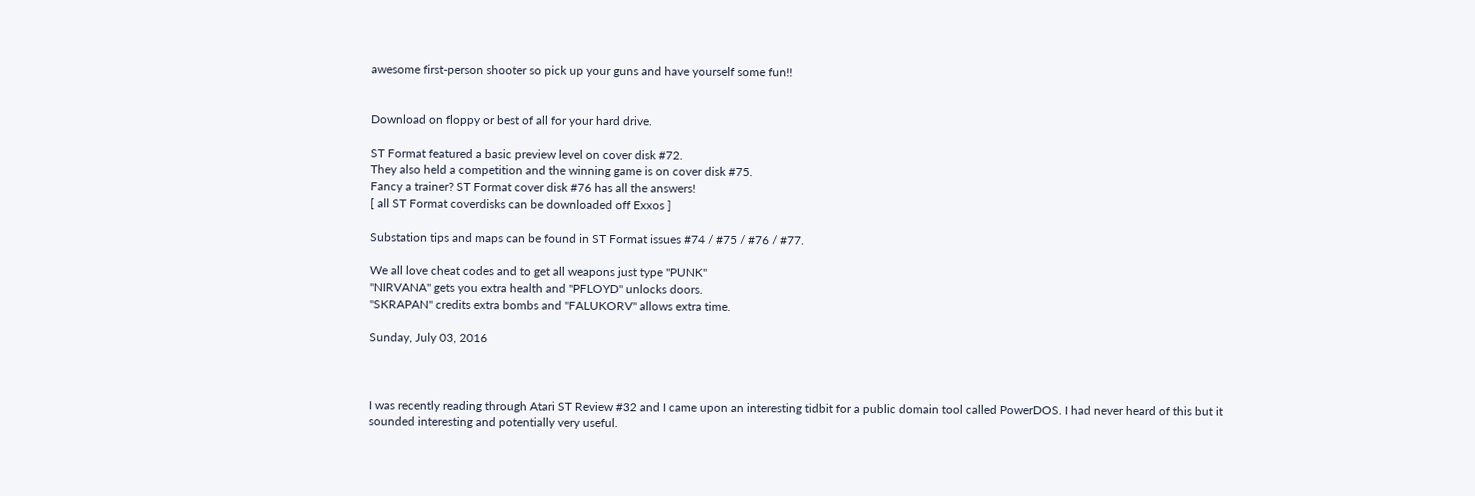awesome first-person shooter so pick up your guns and have yourself some fun!!


Download on floppy or best of all for your hard drive.

ST Format featured a basic preview level on cover disk #72.
They also held a competition and the winning game is on cover disk #75.
Fancy a trainer? ST Format cover disk #76 has all the answers!
[ all ST Format coverdisks can be downloaded off Exxos ]

Substation tips and maps can be found in ST Format issues #74 / #75 / #76 / #77.

We all love cheat codes and to get all weapons just type "PUNK"
"NIRVANA" gets you extra health and "PFLOYD" unlocks doors.
"SKRAPAN" credits extra bombs and "FALUKORV" allows extra time.

Sunday, July 03, 2016



I was recently reading through Atari ST Review #32 and I came upon an interesting tidbit for a public domain tool called PowerDOS. I had never heard of this but it sounded interesting and potentially very useful.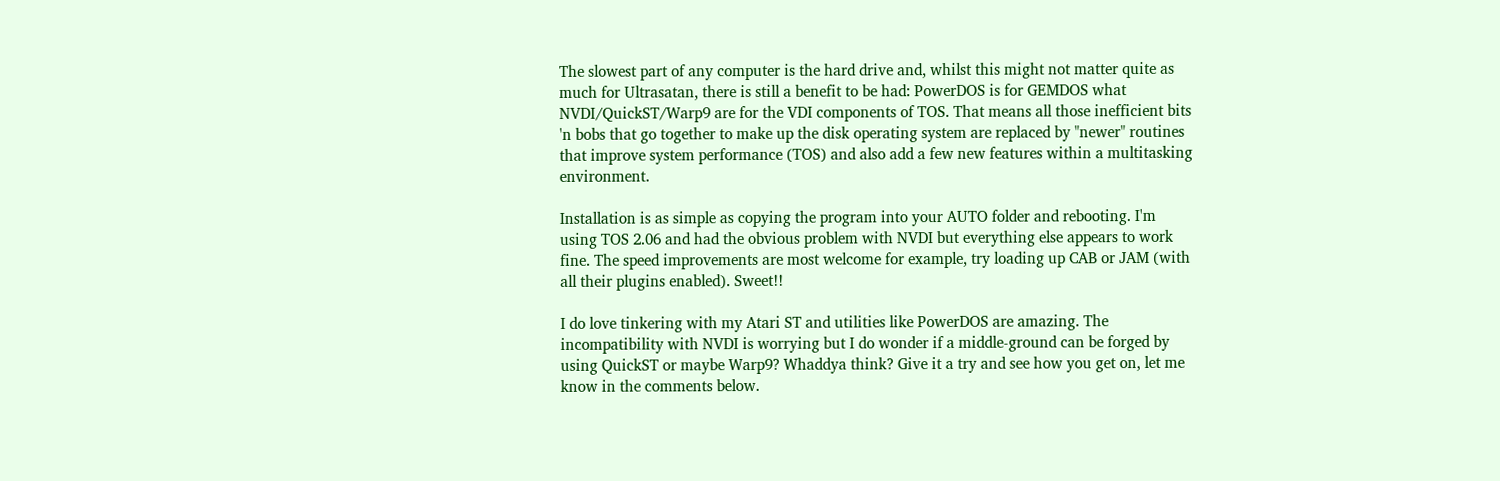The slowest part of any computer is the hard drive and, whilst this might not matter quite as much for Ultrasatan, there is still a benefit to be had: PowerDOS is for GEMDOS what NVDI/QuickST/Warp9 are for the VDI components of TOS. That means all those inefficient bits 'n bobs that go together to make up the disk operating system are replaced by "newer" routines that improve system performance (TOS) and also add a few new features within a multitasking environment.

Installation is as simple as copying the program into your AUTO folder and rebooting. I'm using TOS 2.06 and had the obvious problem with NVDI but everything else appears to work fine. The speed improvements are most welcome for example, try loading up CAB or JAM (with all their plugins enabled). Sweet!!

I do love tinkering with my Atari ST and utilities like PowerDOS are amazing. The incompatibility with NVDI is worrying but I do wonder if a middle-ground can be forged by using QuickST or maybe Warp9? Whaddya think? Give it a try and see how you get on, let me know in the comments below.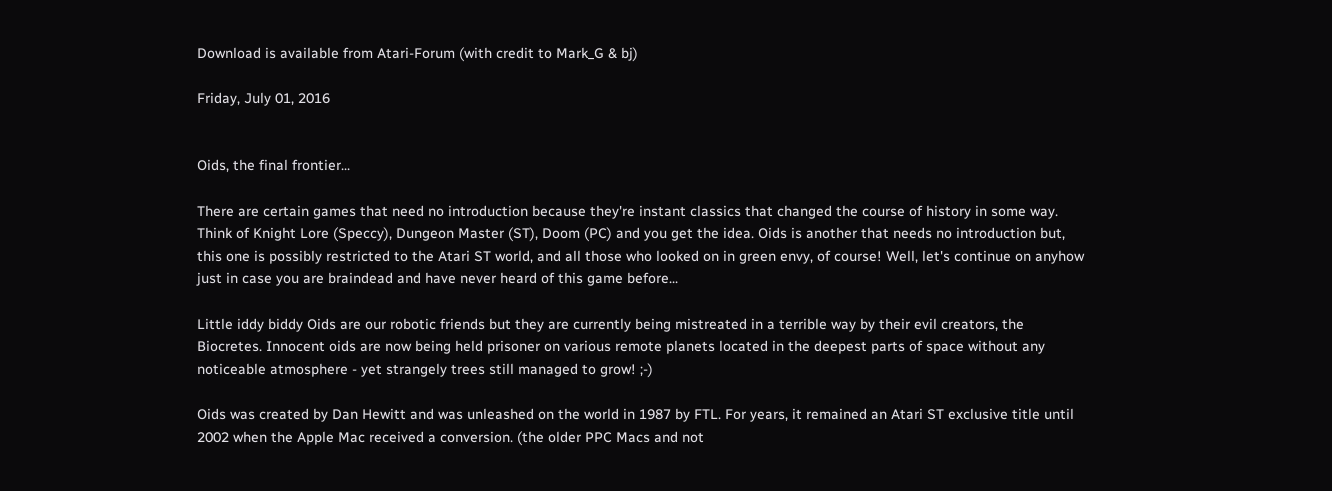Download is available from Atari-Forum (with credit to Mark_G & bj)

Friday, July 01, 2016


Oids, the final frontier...

There are certain games that need no introduction because they're instant classics that changed the course of history in some way. Think of Knight Lore (Speccy), Dungeon Master (ST), Doom (PC) and you get the idea. Oids is another that needs no introduction but, this one is possibly restricted to the Atari ST world, and all those who looked on in green envy, of course! Well, let's continue on anyhow just in case you are braindead and have never heard of this game before...

Little iddy biddy Oids are our robotic friends but they are currently being mistreated in a terrible way by their evil creators, the Biocretes. Innocent oids are now being held prisoner on various remote planets located in the deepest parts of space without any noticeable atmosphere - yet strangely trees still managed to grow! ;-)

Oids was created by Dan Hewitt and was unleashed on the world in 1987 by FTL. For years, it remained an Atari ST exclusive title until 2002 when the Apple Mac received a conversion. (the older PPC Macs and not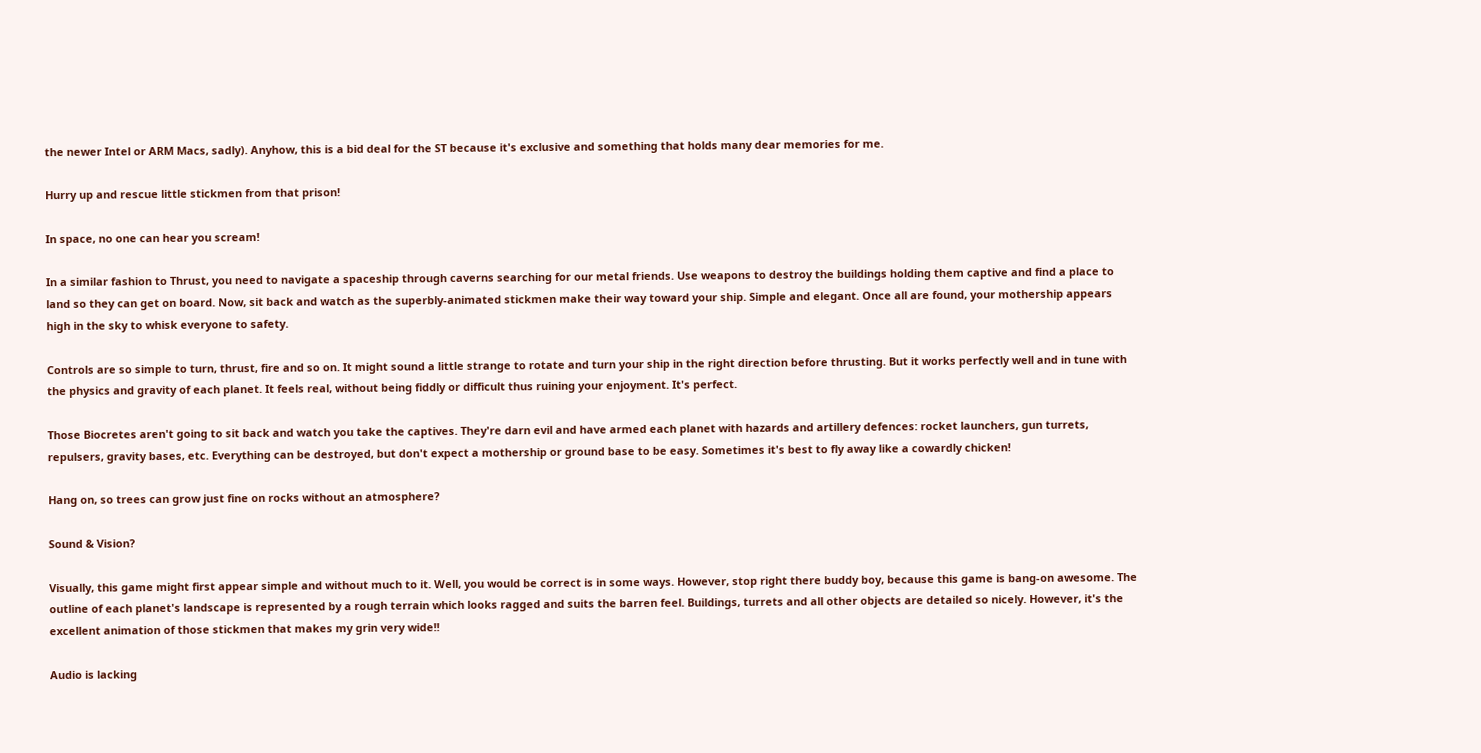the newer Intel or ARM Macs, sadly). Anyhow, this is a bid deal for the ST because it's exclusive and something that holds many dear memories for me.

Hurry up and rescue little stickmen from that prison!

In space, no one can hear you scream!

In a similar fashion to Thrust, you need to navigate a spaceship through caverns searching for our metal friends. Use weapons to destroy the buildings holding them captive and find a place to land so they can get on board. Now, sit back and watch as the superbly-animated stickmen make their way toward your ship. Simple and elegant. Once all are found, your mothership appears high in the sky to whisk everyone to safety.

Controls are so simple to turn, thrust, fire and so on. It might sound a little strange to rotate and turn your ship in the right direction before thrusting. But it works perfectly well and in tune with the physics and gravity of each planet. It feels real, without being fiddly or difficult thus ruining your enjoyment. It's perfect.

Those Biocretes aren't going to sit back and watch you take the captives. They're darn evil and have armed each planet with hazards and artillery defences: rocket launchers, gun turrets, repulsers, gravity bases, etc. Everything can be destroyed, but don't expect a mothership or ground base to be easy. Sometimes it's best to fly away like a cowardly chicken!

Hang on, so trees can grow just fine on rocks without an atmosphere?

Sound & Vision?

Visually, this game might first appear simple and without much to it. Well, you would be correct is in some ways. However, stop right there buddy boy, because this game is bang-on awesome. The outline of each planet's landscape is represented by a rough terrain which looks ragged and suits the barren feel. Buildings, turrets and all other objects are detailed so nicely. However, it's the excellent animation of those stickmen that makes my grin very wide!!

Audio is lacking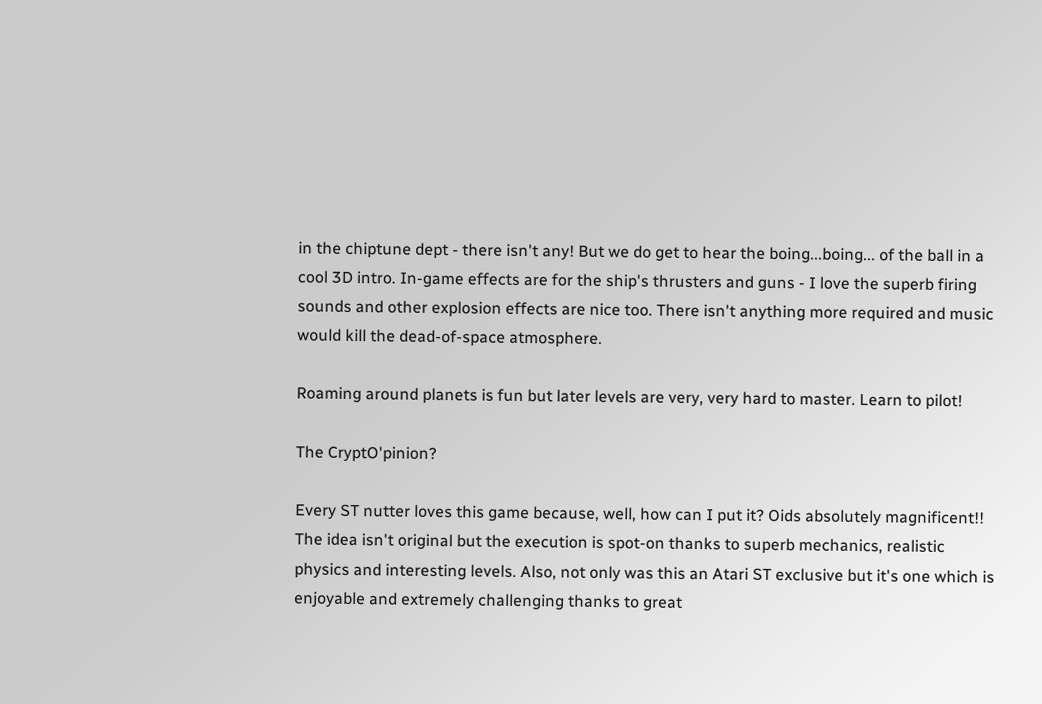in the chiptune dept - there isn't any! But we do get to hear the boing...boing... of the ball in a cool 3D intro. In-game effects are for the ship's thrusters and guns - I love the superb firing sounds and other explosion effects are nice too. There isn't anything more required and music would kill the dead-of-space atmosphere.

Roaming around planets is fun but later levels are very, very hard to master. Learn to pilot!

The CryptO'pinion?

Every ST nutter loves this game because, well, how can I put it? Oids absolutely magnificent!! The idea isn't original but the execution is spot-on thanks to superb mechanics, realistic physics and interesting levels. Also, not only was this an Atari ST exclusive but it's one which is enjoyable and extremely challenging thanks to great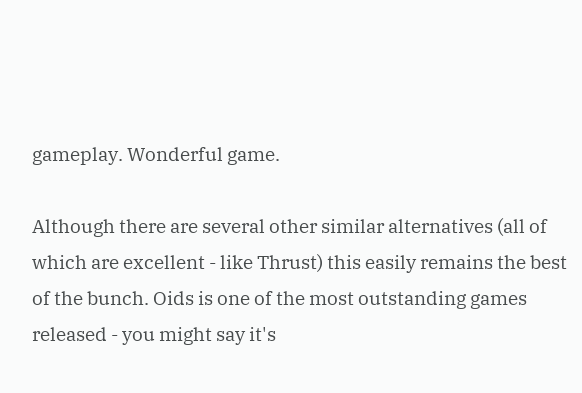gameplay. Wonderful game.

Although there are several other similar alternatives (all of which are excellent - like Thrust) this easily remains the best of the bunch. Oids is one of the most outstanding games released - you might say it's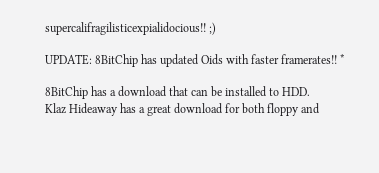supercalifragilisticexpialidocious!! ;)

UPDATE: 8BitChip has updated Oids with faster framerates!! *

8BitChip has a download that can be installed to HDD.
Klaz Hideaway has a great download for both floppy and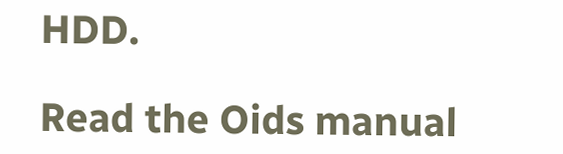HDD.

Read the Oids manual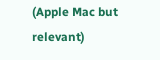(Apple Mac but relevant)